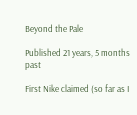Beyond the Pale

Published 21 years, 5 months past

First Nike claimed (so far as I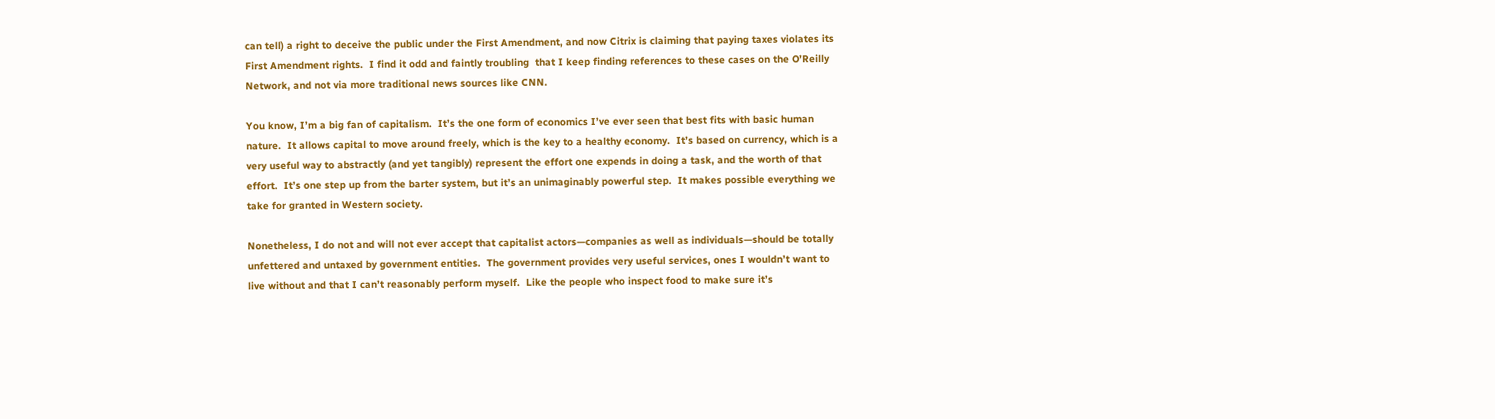can tell) a right to deceive the public under the First Amendment, and now Citrix is claiming that paying taxes violates its First Amendment rights.  I find it odd and faintly troubling  that I keep finding references to these cases on the O’Reilly Network, and not via more traditional news sources like CNN.

You know, I’m a big fan of capitalism.  It’s the one form of economics I’ve ever seen that best fits with basic human nature.  It allows capital to move around freely, which is the key to a healthy economy.  It’s based on currency, which is a very useful way to abstractly (and yet tangibly) represent the effort one expends in doing a task, and the worth of that effort.  It’s one step up from the barter system, but it’s an unimaginably powerful step.  It makes possible everything we take for granted in Western society.

Nonetheless, I do not and will not ever accept that capitalist actors—companies as well as individuals—should be totally unfettered and untaxed by government entities.  The government provides very useful services, ones I wouldn’t want to live without and that I can’t reasonably perform myself.  Like the people who inspect food to make sure it’s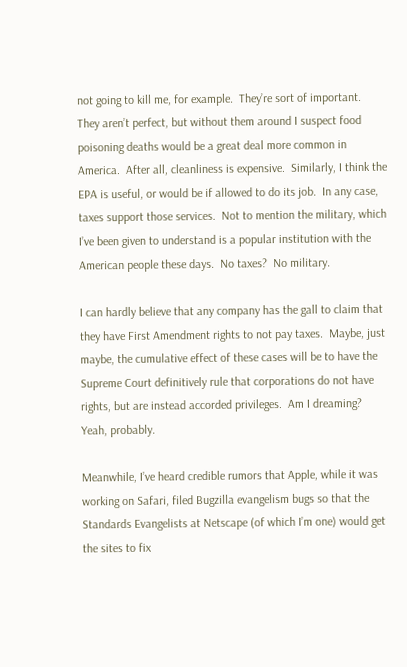not going to kill me, for example.  They’re sort of important.  They aren’t perfect, but without them around I suspect food poisoning deaths would be a great deal more common in America.  After all, cleanliness is expensive.  Similarly, I think the EPA is useful, or would be if allowed to do its job.  In any case, taxes support those services.  Not to mention the military, which I’ve been given to understand is a popular institution with the American people these days.  No taxes?  No military.

I can hardly believe that any company has the gall to claim that they have First Amendment rights to not pay taxes.  Maybe, just maybe, the cumulative effect of these cases will be to have the Supreme Court definitively rule that corporations do not have rights, but are instead accorded privileges.  Am I dreaming?  Yeah, probably.

Meanwhile, I’ve heard credible rumors that Apple, while it was working on Safari, filed Bugzilla evangelism bugs so that the Standards Evangelists at Netscape (of which I’m one) would get the sites to fix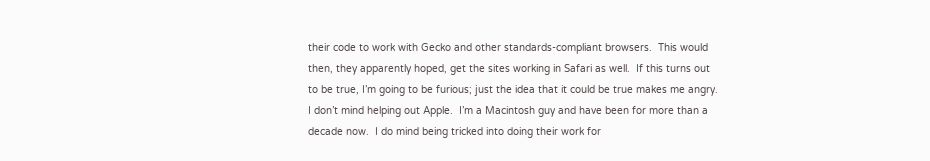their code to work with Gecko and other standards-compliant browsers.  This would then, they apparently hoped, get the sites working in Safari as well.  If this turns out to be true, I’m going to be furious; just the idea that it could be true makes me angry.  I don’t mind helping out Apple.  I’m a Macintosh guy and have been for more than a decade now.  I do mind being tricked into doing their work for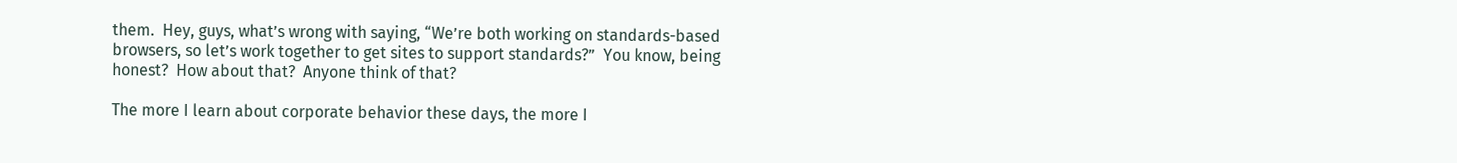them.  Hey, guys, what’s wrong with saying, “We’re both working on standards-based browsers, so let’s work together to get sites to support standards?”  You know, being honest?  How about that?  Anyone think of that?

The more I learn about corporate behavior these days, the more I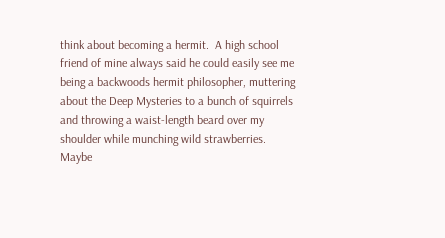think about becoming a hermit.  A high school friend of mine always said he could easily see me being a backwoods hermit philosopher, muttering about the Deep Mysteries to a bunch of squirrels and throwing a waist-length beard over my shoulder while munching wild strawberries.  Maybe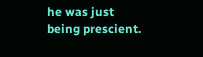he was just being prescient.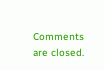Comments are closed.